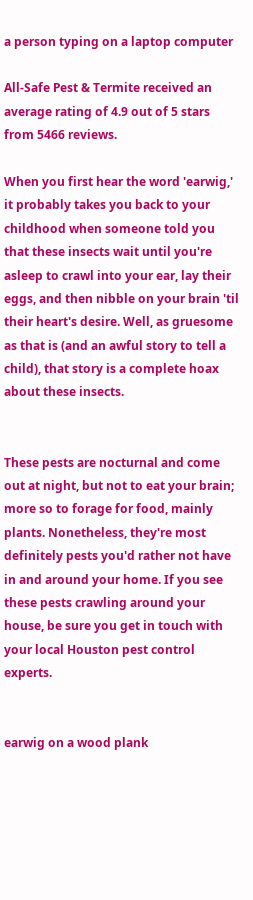a person typing on a laptop computer

All-Safe Pest & Termite received an average rating of 4.9 out of 5 stars from 5466 reviews.

When you first hear the word 'earwig,' it probably takes you back to your childhood when someone told you that these insects wait until you're asleep to crawl into your ear, lay their eggs, and then nibble on your brain 'til their heart's desire. Well, as gruesome as that is (and an awful story to tell a child), that story is a complete hoax about these insects.


These pests are nocturnal and come out at night, but not to eat your brain; more so to forage for food, mainly plants. Nonetheless, they're most definitely pests you'd rather not have in and around your home. If you see these pests crawling around your house, be sure you get in touch with your local Houston pest control experts.


earwig on a wood plank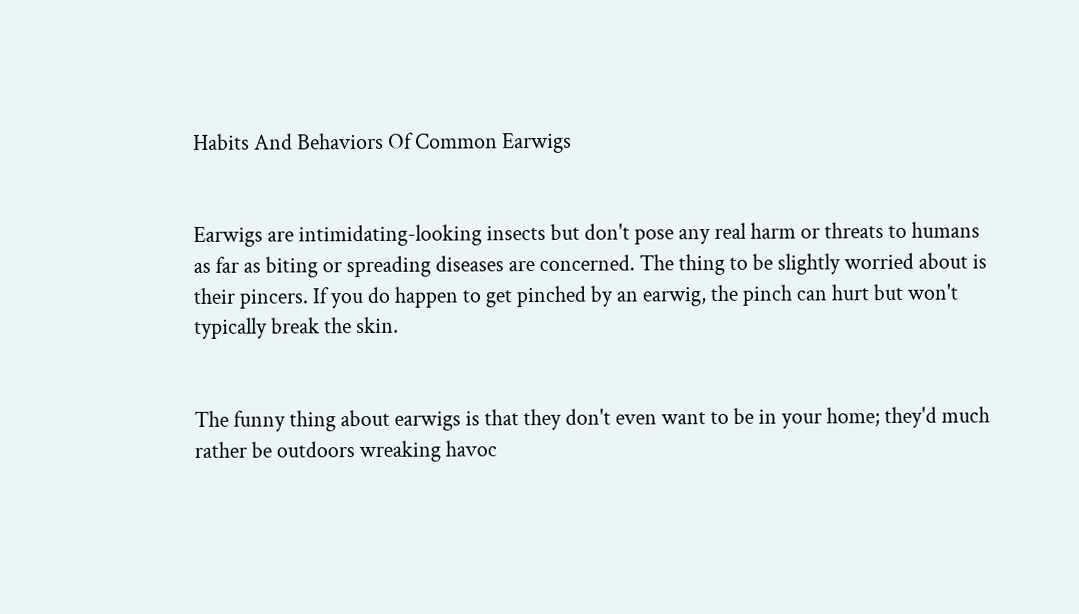Habits And Behaviors Of Common Earwigs


Earwigs are intimidating-looking insects but don't pose any real harm or threats to humans as far as biting or spreading diseases are concerned. The thing to be slightly worried about is their pincers. If you do happen to get pinched by an earwig, the pinch can hurt but won't typically break the skin.


The funny thing about earwigs is that they don't even want to be in your home; they'd much rather be outdoors wreaking havoc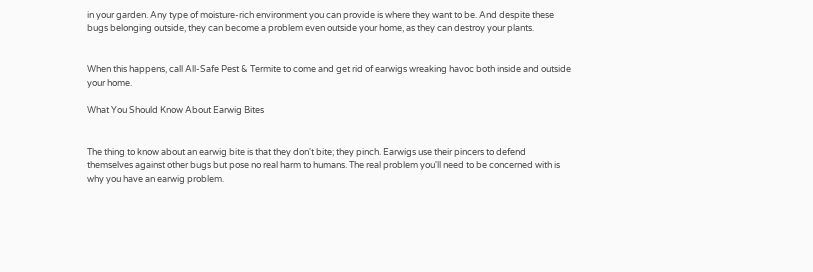in your garden. Any type of moisture-rich environment you can provide is where they want to be. And despite these bugs belonging outside, they can become a problem even outside your home, as they can destroy your plants.


When this happens, call All-Safe Pest & Termite to come and get rid of earwigs wreaking havoc both inside and outside your home.

What You Should Know About Earwig Bites


The thing to know about an earwig bite is that they don't bite; they pinch. Earwigs use their pincers to defend themselves against other bugs but pose no real harm to humans. The real problem you'll need to be concerned with is why you have an earwig problem.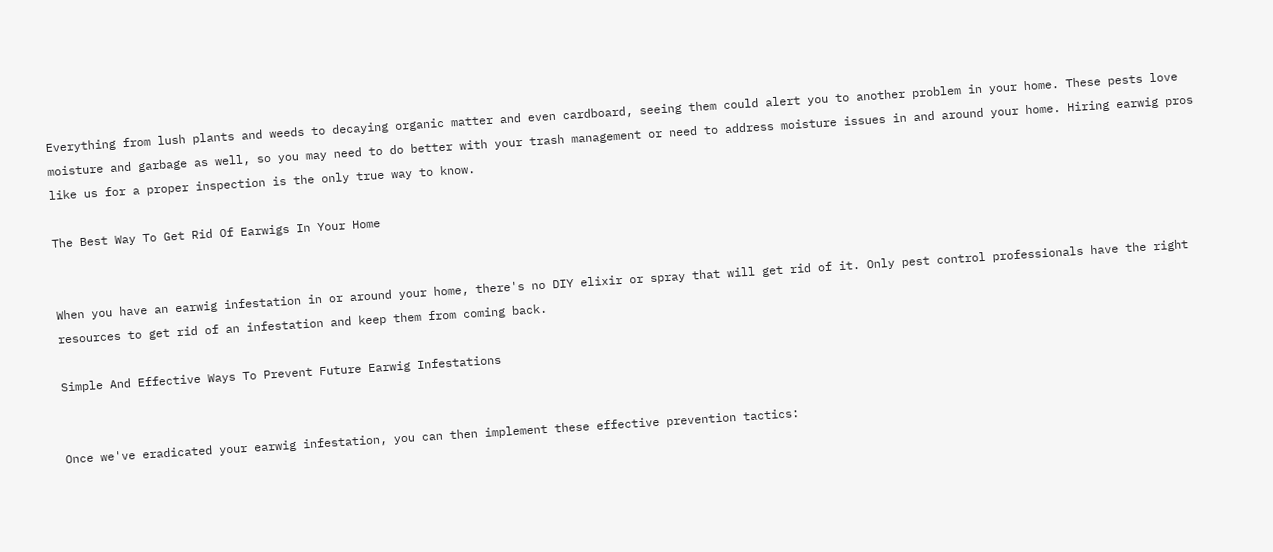Everything from lush plants and weeds to decaying organic matter and even cardboard, seeing them could alert you to another problem in your home. These pests love moisture and garbage as well, so you may need to do better with your trash management or need to address moisture issues in and around your home. Hiring earwig pros like us for a proper inspection is the only true way to know.

The Best Way To Get Rid Of Earwigs In Your Home


When you have an earwig infestation in or around your home, there's no DIY elixir or spray that will get rid of it. Only pest control professionals have the right resources to get rid of an infestation and keep them from coming back.

Simple And Effective Ways To Prevent Future Earwig Infestations


Once we've eradicated your earwig infestation, you can then implement these effective prevention tactics: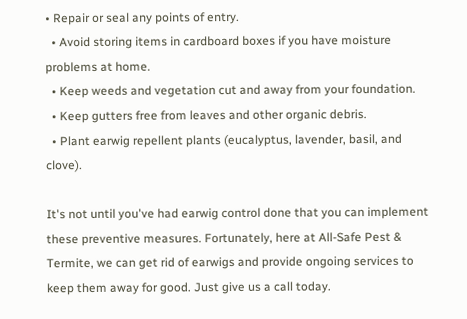• Repair or seal any points of entry.
  • Avoid storing items in cardboard boxes if you have moisture problems at home.
  • Keep weeds and vegetation cut and away from your foundation.
  • Keep gutters free from leaves and other organic debris.
  • Plant earwig repellent plants (eucalyptus, lavender, basil, and clove).

It's not until you've had earwig control done that you can implement these preventive measures. Fortunately, here at All-Safe Pest & Termite, we can get rid of earwigs and provide ongoing services to keep them away for good. Just give us a call today.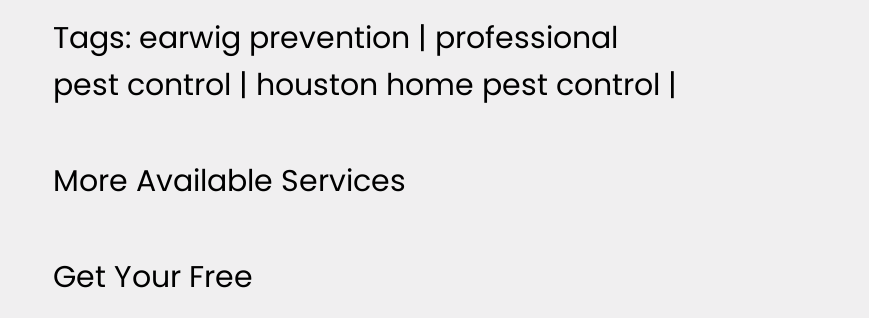Tags: earwig prevention | professional pest control | houston home pest control |

More Available Services

Get Your Free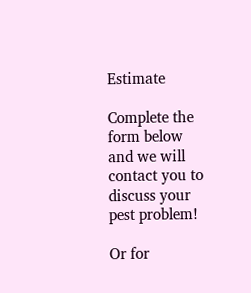Estimate

Complete the form below and we will contact you to discuss your pest problem!

Or for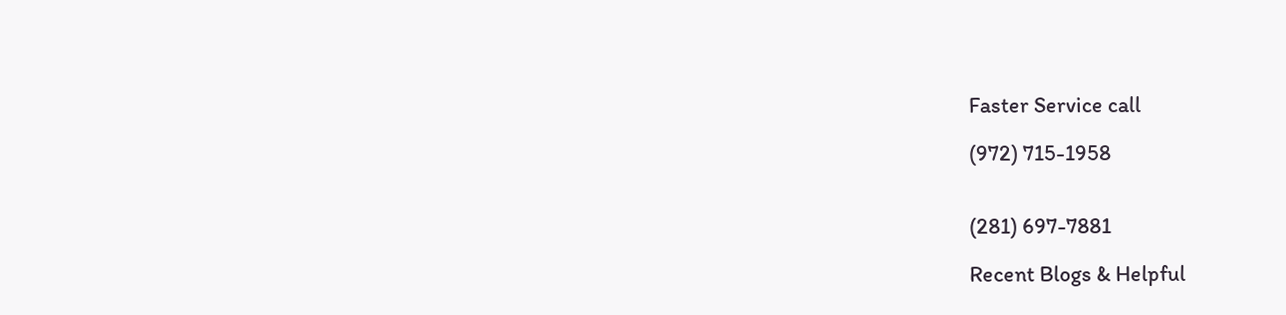Faster Service call

(972) 715-1958


(281) 697-7881

Recent Blogs & Helpful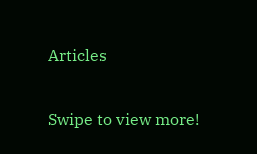Articles

Swipe to view more!